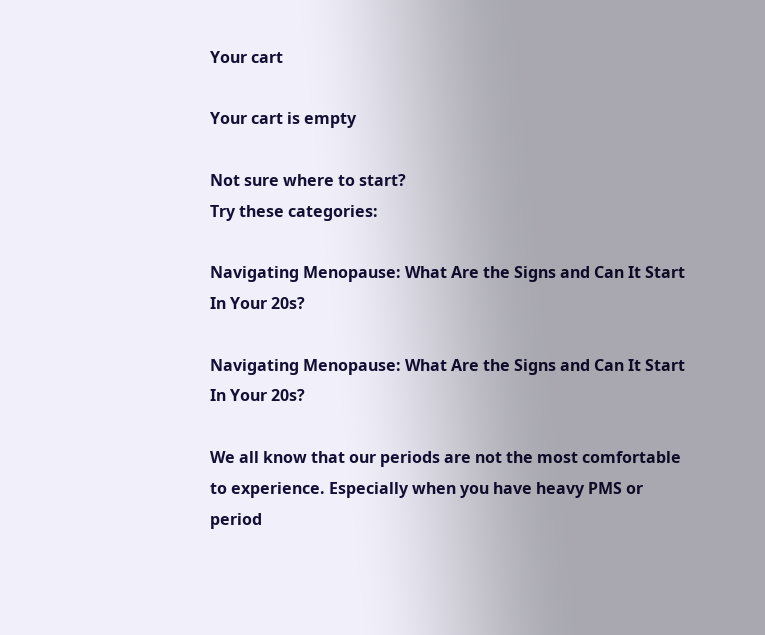Your cart

Your cart is empty

Not sure where to start?
Try these categories:

Navigating Menopause: What Are the Signs and Can It Start In Your 20s?

Navigating Menopause: What Are the Signs and Can It Start In Your 20s?

We all know that our periods are not the most comfortable to experience. Especially when you have heavy PMS or period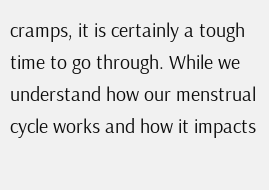cramps, it is certainly a tough time to go through. While we understand how our menstrual cycle works and how it impacts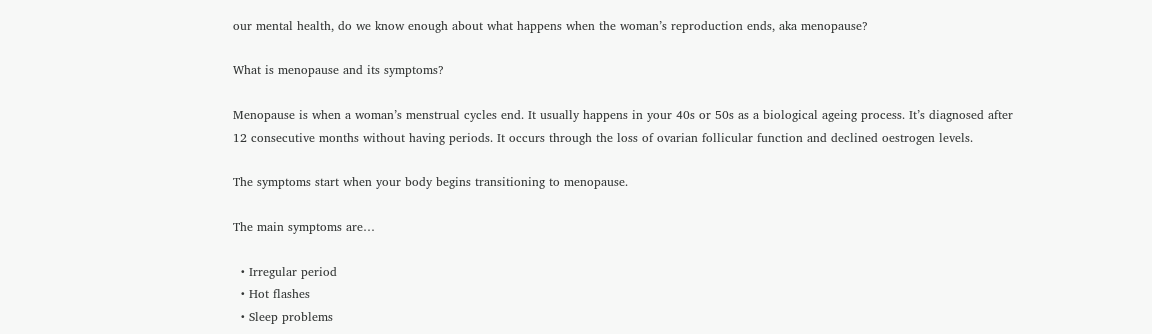our mental health, do we know enough about what happens when the woman’s reproduction ends, aka menopause?

What is menopause and its symptoms?

Menopause is when a woman’s menstrual cycles end. It usually happens in your 40s or 50s as a biological ageing process. It’s diagnosed after 12 consecutive months without having periods. It occurs through the loss of ovarian follicular function and declined oestrogen levels.

The symptoms start when your body begins transitioning to menopause.

The main symptoms are…

  • Irregular period
  • Hot flashes
  • Sleep problems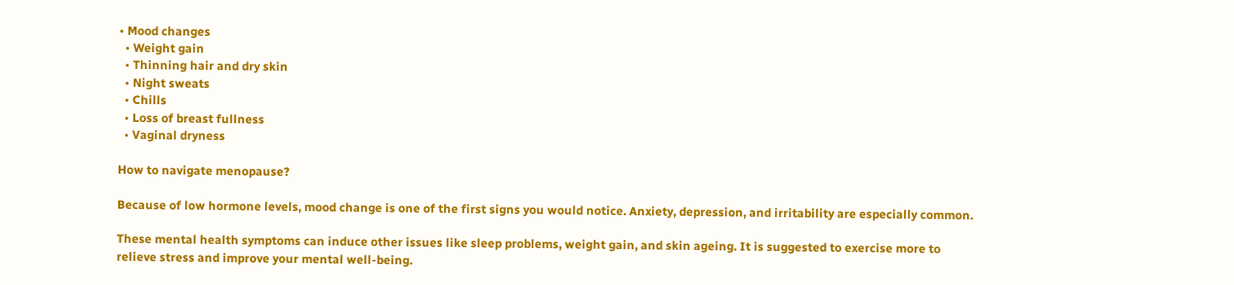• Mood changes
  • Weight gain
  • Thinning hair and dry skin
  • Night sweats
  • Chills
  • Loss of breast fullness
  • Vaginal dryness

How to navigate menopause?

Because of low hormone levels, mood change is one of the first signs you would notice. Anxiety, depression, and irritability are especially common.

These mental health symptoms can induce other issues like sleep problems, weight gain, and skin ageing. It is suggested to exercise more to relieve stress and improve your mental well-being.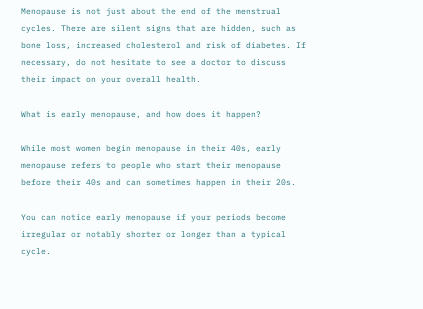Menopause is not just about the end of the menstrual cycles. There are silent signs that are hidden, such as bone loss, increased cholesterol and risk of diabetes. If necessary, do not hesitate to see a doctor to discuss their impact on your overall health.

What is early menopause, and how does it happen?

While most women begin menopause in their 40s, early menopause refers to people who start their menopause before their 40s and can sometimes happen in their 20s.

You can notice early menopause if your periods become irregular or notably shorter or longer than a typical cycle.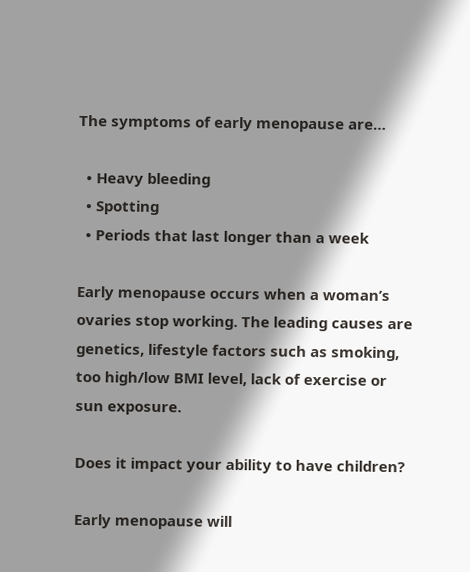The symptoms of early menopause are…

  • Heavy bleeding
  • Spotting
  • Periods that last longer than a week

Early menopause occurs when a woman’s ovaries stop working. The leading causes are genetics, lifestyle factors such as smoking, too high/low BMI level, lack of exercise or sun exposure.

Does it impact your ability to have children?

Early menopause will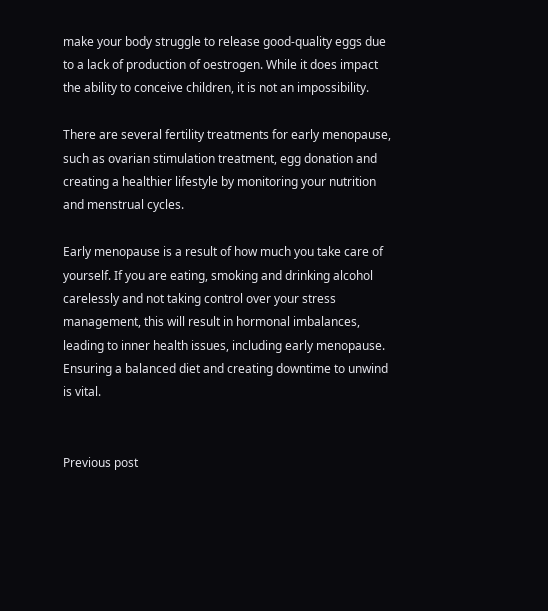make your body struggle to release good-quality eggs due to a lack of production of oestrogen. While it does impact the ability to conceive children, it is not an impossibility.

There are several fertility treatments for early menopause, such as ovarian stimulation treatment, egg donation and creating a healthier lifestyle by monitoring your nutrition and menstrual cycles.

Early menopause is a result of how much you take care of yourself. If you are eating, smoking and drinking alcohol carelessly and not taking control over your stress management, this will result in hormonal imbalances, leading to inner health issues, including early menopause. Ensuring a balanced diet and creating downtime to unwind is vital.


Previous post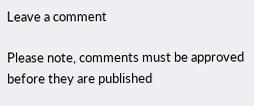Leave a comment

Please note, comments must be approved before they are published